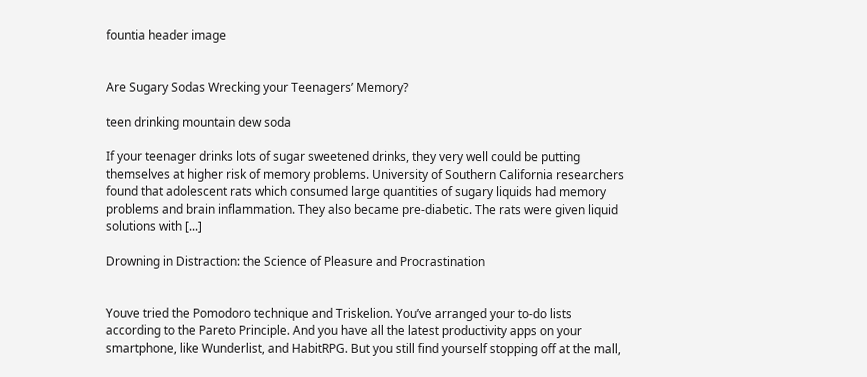fountia header image


Are Sugary Sodas Wrecking your Teenagers’ Memory?

teen drinking mountain dew soda

If your teenager drinks lots of sugar sweetened drinks, they very well could be putting themselves at higher risk of memory problems. University of Southern California researchers found that adolescent rats which consumed large quantities of sugary liquids had memory problems and brain inflammation. They also became pre-diabetic. The rats were given liquid solutions with [...]

Drowning in Distraction: the Science of Pleasure and Procrastination


Youve tried the Pomodoro technique and Triskelion. You’ve arranged your to-do lists according to the Pareto Principle. And you have all the latest productivity apps on your smartphone, like Wunderlist, and HabitRPG. But you still find yourself stopping off at the mall,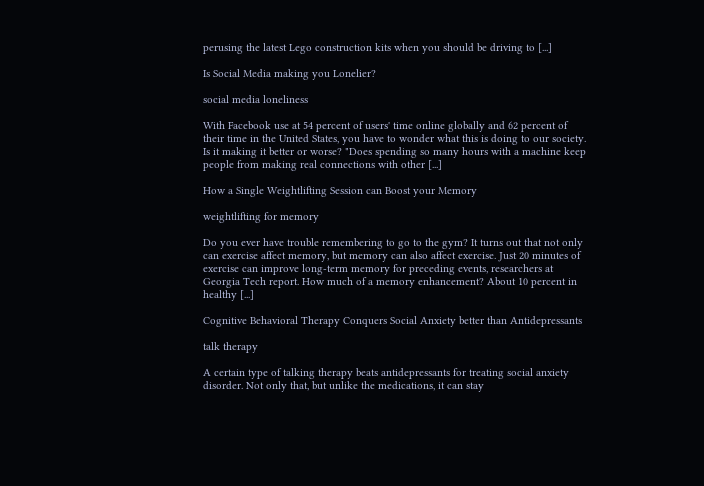perusing the latest Lego construction kits when you should be driving to [...]

Is Social Media making you Lonelier?

social media loneliness

With Facebook use at 54 percent of users' time online globally and 62 percent of their time in the United States, you have to wonder what this is doing to our society. Is it making it better or worse? "Does spending so many hours with a machine keep people from making real connections with other [...]

How a Single Weightlifting Session can Boost your Memory

weightlifting for memory

Do you ever have trouble remembering to go to the gym? It turns out that not only can exercise affect memory, but memory can also affect exercise. Just 20 minutes of exercise can improve long-term memory for preceding events, researchers at Georgia Tech report. How much of a memory enhancement? About 10 percent in healthy [...]

Cognitive Behavioral Therapy Conquers Social Anxiety better than Antidepressants

talk therapy

A certain type of talking therapy beats antidepressants for treating social anxiety disorder. Not only that, but unlike the medications, it can stay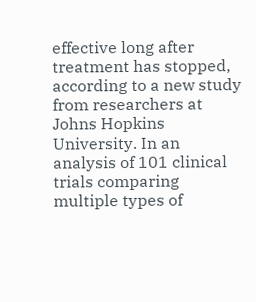effective long after treatment has stopped, according to a new study from researchers at Johns Hopkins University. In an analysis of 101 clinical trials comparing multiple types of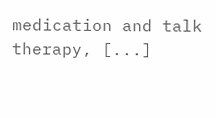medication and talk therapy, [...]